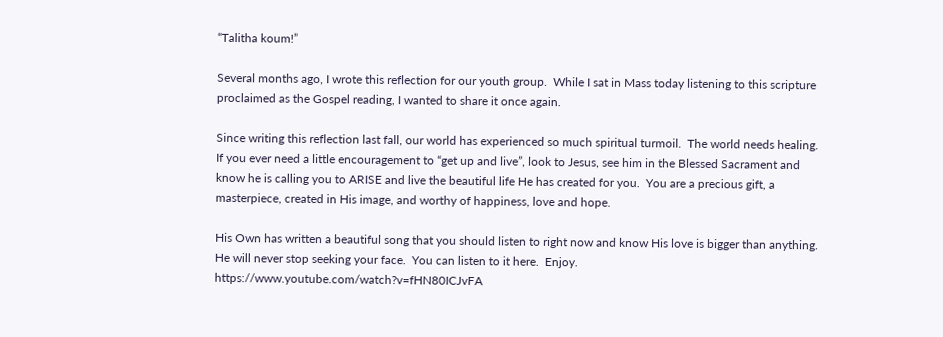“Talitha koum!”

Several months ago, I wrote this reflection for our youth group.  While I sat in Mass today listening to this scripture proclaimed as the Gospel reading, I wanted to share it once again.

Since writing this reflection last fall, our world has experienced so much spiritual turmoil.  The world needs healing.  If you ever need a little encouragement to “get up and live”, look to Jesus, see him in the Blessed Sacrament and know he is calling you to ARISE and live the beautiful life He has created for you.  You are a precious gift, a masterpiece, created in His image, and worthy of happiness, love and hope.

His Own has written a beautiful song that you should listen to right now and know His love is bigger than anything.  He will never stop seeking your face.  You can listen to it here.  Enjoy.  https://www.youtube.com/watch?v=fHN80ICJvFA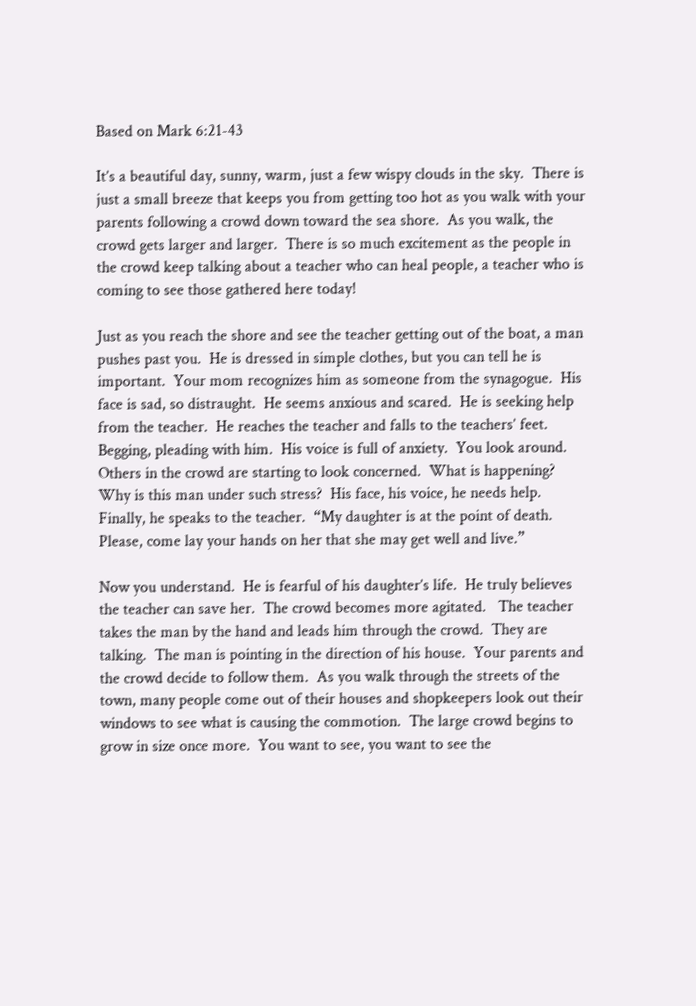Based on Mark 6:21-43

It’s a beautiful day, sunny, warm, just a few wispy clouds in the sky.  There is just a small breeze that keeps you from getting too hot as you walk with your parents following a crowd down toward the sea shore.  As you walk, the crowd gets larger and larger.  There is so much excitement as the people in the crowd keep talking about a teacher who can heal people, a teacher who is coming to see those gathered here today!

Just as you reach the shore and see the teacher getting out of the boat, a man pushes past you.  He is dressed in simple clothes, but you can tell he is important.  Your mom recognizes him as someone from the synagogue.  His face is sad, so distraught.  He seems anxious and scared.  He is seeking help from the teacher.  He reaches the teacher and falls to the teachers’ feet.  Begging, pleading with him.  His voice is full of anxiety.  You look around.  Others in the crowd are starting to look concerned.  What is happening?  Why is this man under such stress?  His face, his voice, he needs help.  Finally, he speaks to the teacher.  “My daughter is at the point of death.  Please, come lay your hands on her that she may get well and live.”

Now you understand.  He is fearful of his daughter’s life.  He truly believes the teacher can save her.  The crowd becomes more agitated.   The teacher takes the man by the hand and leads him through the crowd.  They are talking.  The man is pointing in the direction of his house.  Your parents and the crowd decide to follow them.  As you walk through the streets of the town, many people come out of their houses and shopkeepers look out their windows to see what is causing the commotion.  The large crowd begins to grow in size once more.  You want to see, you want to see the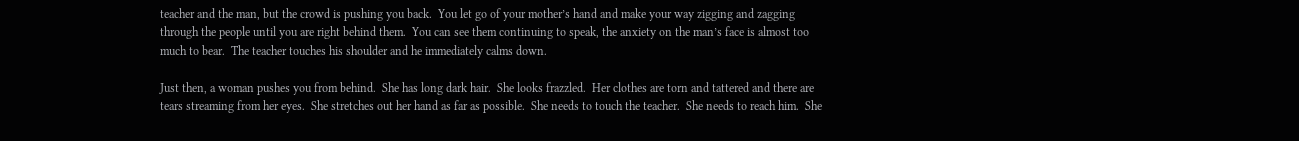teacher and the man, but the crowd is pushing you back.  You let go of your mother’s hand and make your way zigging and zagging through the people until you are right behind them.  You can see them continuing to speak, the anxiety on the man’s face is almost too much to bear.  The teacher touches his shoulder and he immediately calms down.

Just then, a woman pushes you from behind.  She has long dark hair.  She looks frazzled.  Her clothes are torn and tattered and there are tears streaming from her eyes.  She stretches out her hand as far as possible.  She needs to touch the teacher.  She needs to reach him.  She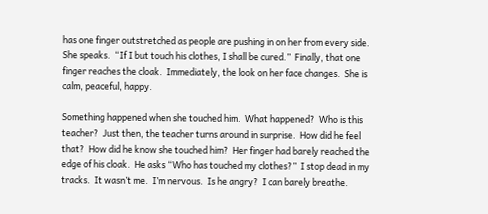has one finger outstretched as people are pushing in on her from every side.  She speaks.  “If I but touch his clothes, I shall be cured.”  Finally, that one finger reaches the cloak.  Immediately, the look on her face changes.  She is calm, peaceful, happy.

Something happened when she touched him.  What happened?  Who is this teacher?  Just then, the teacher turns around in surprise.  How did he feel that?  How did he know she touched him?  Her finger had barely reached the edge of his cloak.  He asks “Who has touched my clothes?”  I stop dead in my tracks.  It wasn’t me.  I’m nervous.  Is he angry?  I can barely breathe.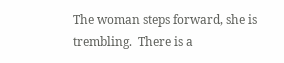The woman steps forward, she is trembling.  There is a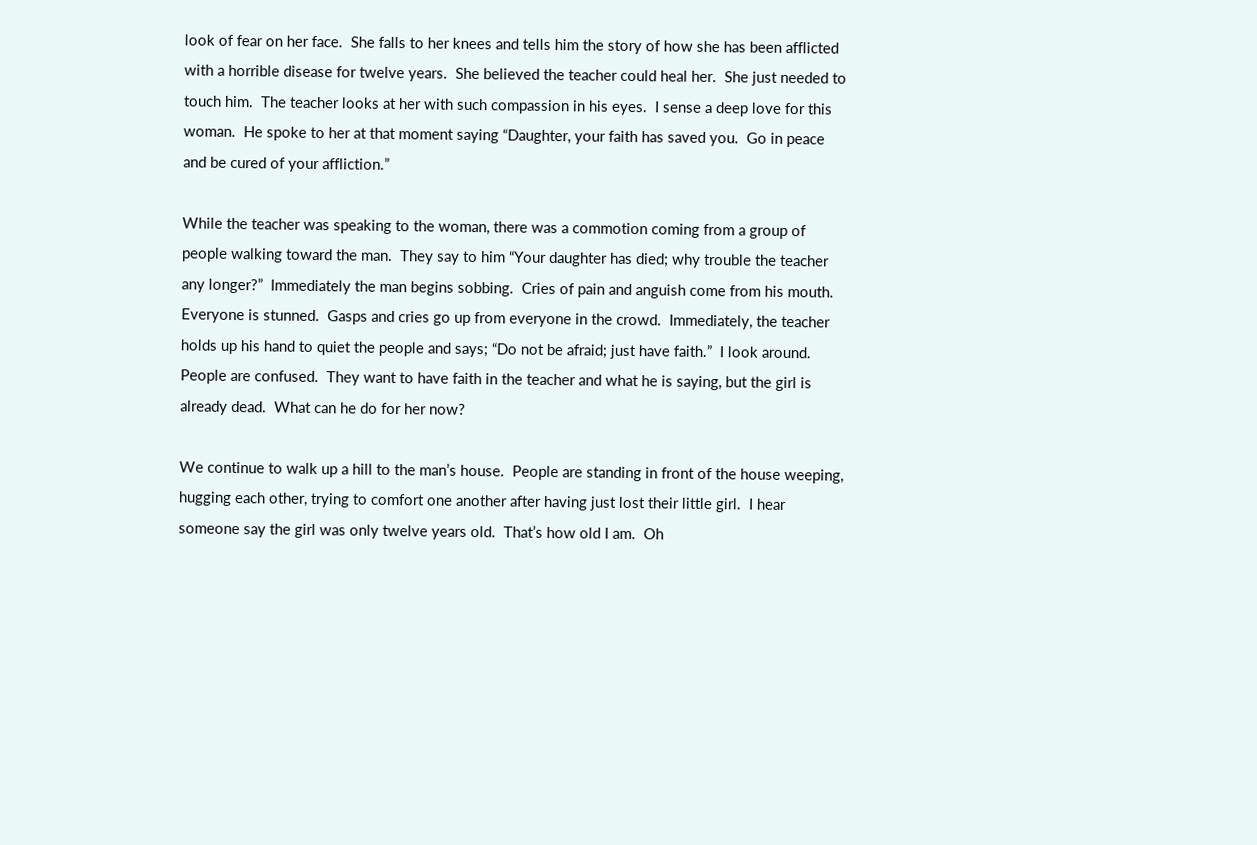look of fear on her face.  She falls to her knees and tells him the story of how she has been afflicted with a horrible disease for twelve years.  She believed the teacher could heal her.  She just needed to touch him.  The teacher looks at her with such compassion in his eyes.  I sense a deep love for this woman.  He spoke to her at that moment saying “Daughter, your faith has saved you.  Go in peace and be cured of your affliction.”

While the teacher was speaking to the woman, there was a commotion coming from a group of people walking toward the man.  They say to him “Your daughter has died; why trouble the teacher any longer?”  Immediately the man begins sobbing.  Cries of pain and anguish come from his mouth.  Everyone is stunned.  Gasps and cries go up from everyone in the crowd.  Immediately, the teacher holds up his hand to quiet the people and says; “Do not be afraid; just have faith.”  I look around.  People are confused.  They want to have faith in the teacher and what he is saying, but the girl is already dead.  What can he do for her now?

We continue to walk up a hill to the man’s house.  People are standing in front of the house weeping, hugging each other, trying to comfort one another after having just lost their little girl.  I hear someone say the girl was only twelve years old.  That’s how old I am.  Oh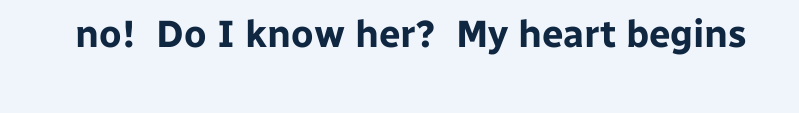no!  Do I know her?  My heart begins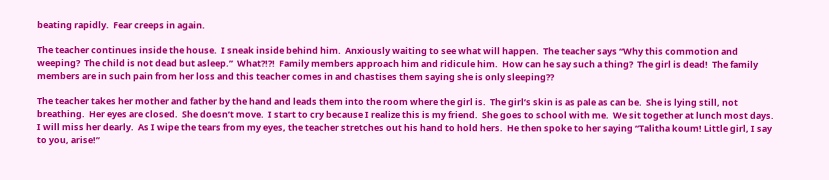beating rapidly.  Fear creeps in again.

The teacher continues inside the house.  I sneak inside behind him.  Anxiously waiting to see what will happen.  The teacher says “Why this commotion and weeping?  The child is not dead but asleep.”  What?!?!  Family members approach him and ridicule him.  How can he say such a thing?  The girl is dead!  The family members are in such pain from her loss and this teacher comes in and chastises them saying she is only sleeping??

The teacher takes her mother and father by the hand and leads them into the room where the girl is.  The girl’s skin is as pale as can be.  She is lying still, not breathing.  Her eyes are closed.  She doesn’t move.  I start to cry because I realize this is my friend.  She goes to school with me.  We sit together at lunch most days.  I will miss her dearly.  As I wipe the tears from my eyes, the teacher stretches out his hand to hold hers.  He then spoke to her saying “Talitha koum! Little girl, I say to you, arise!”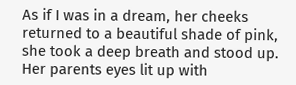As if I was in a dream, her cheeks returned to a beautiful shade of pink, she took a deep breath and stood up.  Her parents eyes lit up with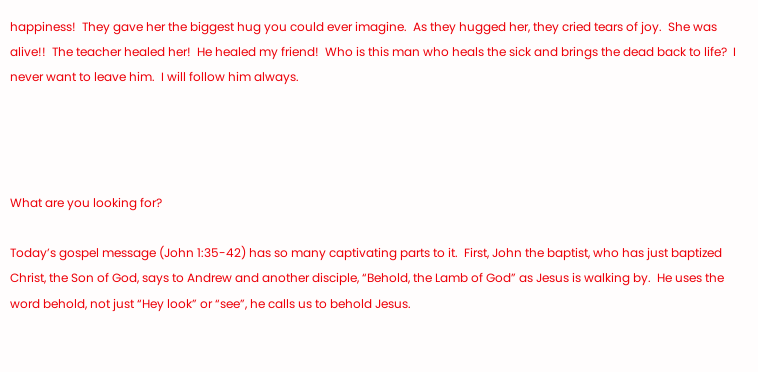happiness!  They gave her the biggest hug you could ever imagine.  As they hugged her, they cried tears of joy.  She was alive!!  The teacher healed her!  He healed my friend!  Who is this man who heals the sick and brings the dead back to life?  I never want to leave him.  I will follow him always.




What are you looking for?

Today’s gospel message (John 1:35-42) has so many captivating parts to it.  First, John the baptist, who has just baptized Christ, the Son of God, says to Andrew and another disciple, “Behold, the Lamb of God” as Jesus is walking by.  He uses the word behold, not just “Hey look” or “see”, he calls us to behold Jesus.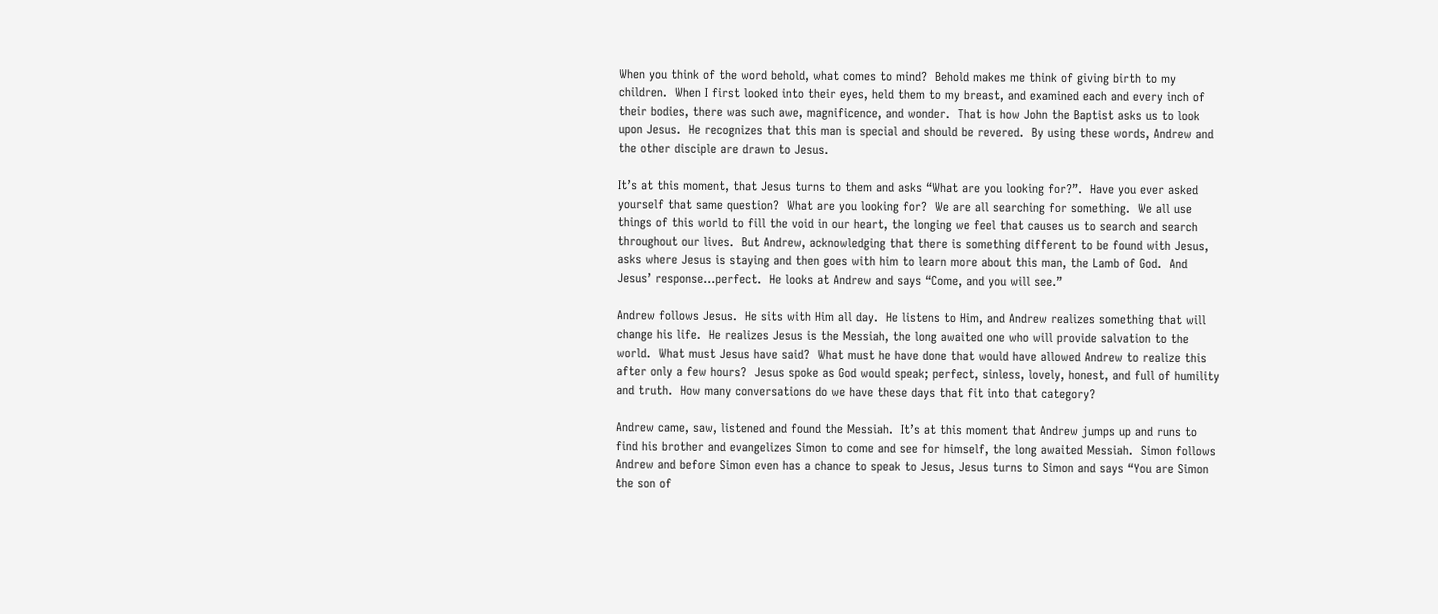When you think of the word behold, what comes to mind?  Behold makes me think of giving birth to my children.  When I first looked into their eyes, held them to my breast, and examined each and every inch of their bodies, there was such awe, magnificence, and wonder.  That is how John the Baptist asks us to look upon Jesus.  He recognizes that this man is special and should be revered.  By using these words, Andrew and the other disciple are drawn to Jesus.

It’s at this moment, that Jesus turns to them and asks “What are you looking for?”.  Have you ever asked yourself that same question?  What are you looking for?  We are all searching for something.  We all use things of this world to fill the void in our heart, the longing we feel that causes us to search and search throughout our lives.  But Andrew, acknowledging that there is something different to be found with Jesus, asks where Jesus is staying and then goes with him to learn more about this man, the Lamb of God.  And Jesus’ response…perfect.  He looks at Andrew and says “Come, and you will see.”

Andrew follows Jesus.  He sits with Him all day.  He listens to Him, and Andrew realizes something that will change his life.  He realizes Jesus is the Messiah, the long awaited one who will provide salvation to the world.  What must Jesus have said?  What must he have done that would have allowed Andrew to realize this after only a few hours?  Jesus spoke as God would speak; perfect, sinless, lovely, honest, and full of humility and truth.  How many conversations do we have these days that fit into that category?

Andrew came, saw, listened and found the Messiah.  It’s at this moment that Andrew jumps up and runs to find his brother and evangelizes Simon to come and see for himself, the long awaited Messiah.  Simon follows Andrew and before Simon even has a chance to speak to Jesus, Jesus turns to Simon and says “You are Simon the son of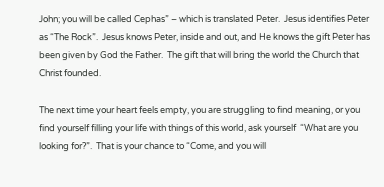John; you will be called Cephas” – which is translated Peter.  Jesus identifies Peter as “The Rock”.  Jesus knows Peter, inside and out, and He knows the gift Peter has been given by God the Father.  The gift that will bring the world the Church that Christ founded.

The next time your heart feels empty, you are struggling to find meaning, or you find yourself filling your life with things of this world, ask yourself  “What are you looking for?”.  That is your chance to “Come, and you will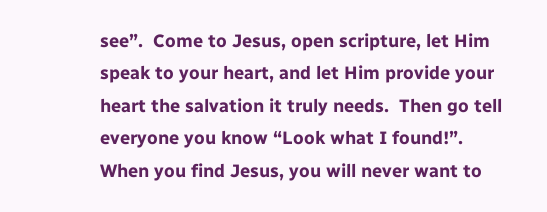see”.  Come to Jesus, open scripture, let Him speak to your heart, and let Him provide your heart the salvation it truly needs.  Then go tell everyone you know “Look what I found!”.  When you find Jesus, you will never want to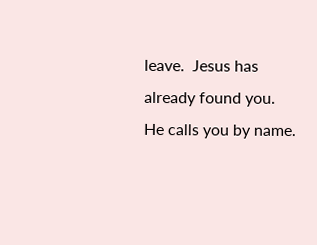leave.  Jesus has already found you.  He calls you by name.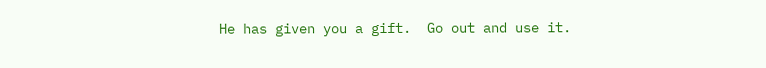He has given you a gift.  Go out and use it.